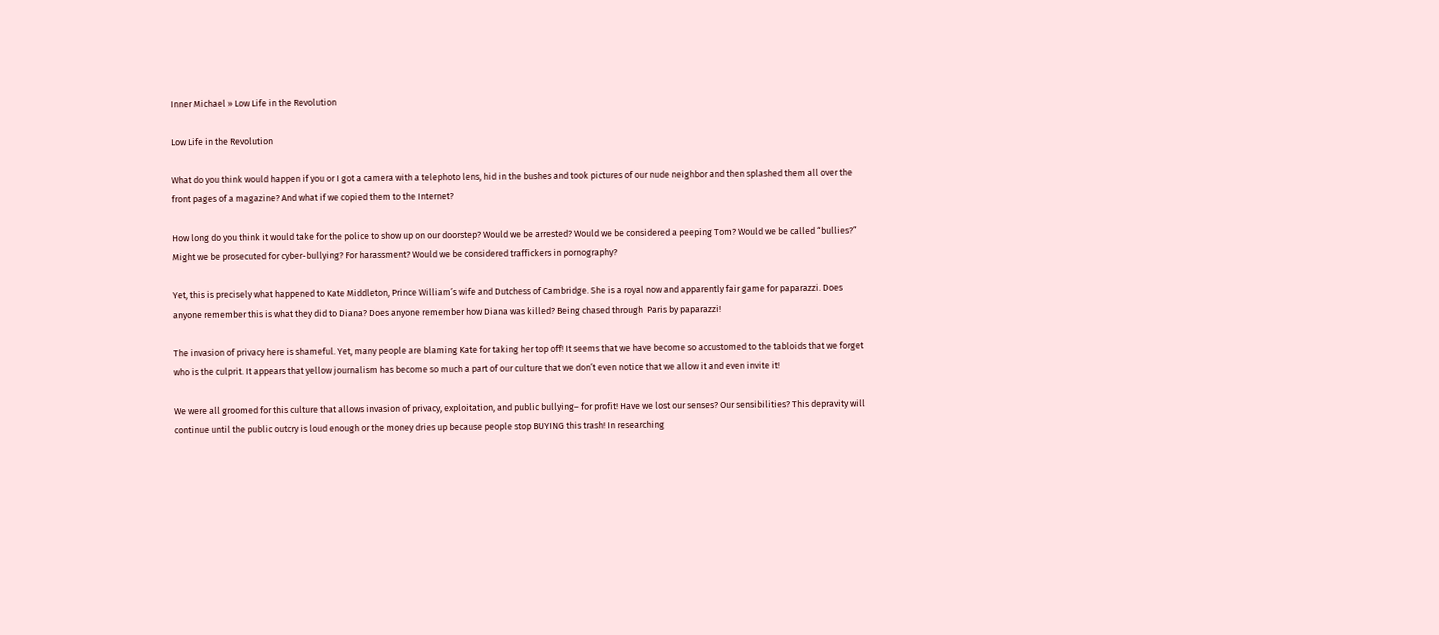Inner Michael » Low Life in the Revolution

Low Life in the Revolution

What do you think would happen if you or I got a camera with a telephoto lens, hid in the bushes and took pictures of our nude neighbor and then splashed them all over the front pages of a magazine? And what if we copied them to the Internet?

How long do you think it would take for the police to show up on our doorstep? Would we be arrested? Would we be considered a peeping Tom? Would we be called “bullies?” Might we be prosecuted for cyber-bullying? For harassment? Would we be considered traffickers in pornography?

Yet, this is precisely what happened to Kate Middleton, Prince William’s wife and Dutchess of Cambridge. She is a royal now and apparently fair game for paparazzi. Does anyone remember this is what they did to Diana? Does anyone remember how Diana was killed? Being chased through  Paris by paparazzi!

The invasion of privacy here is shameful. Yet, many people are blaming Kate for taking her top off! It seems that we have become so accustomed to the tabloids that we forget who is the culprit. It appears that yellow journalism has become so much a part of our culture that we don’t even notice that we allow it and even invite it!

We were all groomed for this culture that allows invasion of privacy, exploitation, and public bullying– for profit! Have we lost our senses? Our sensibilities? This depravity will continue until the public outcry is loud enough or the money dries up because people stop BUYING this trash! In researching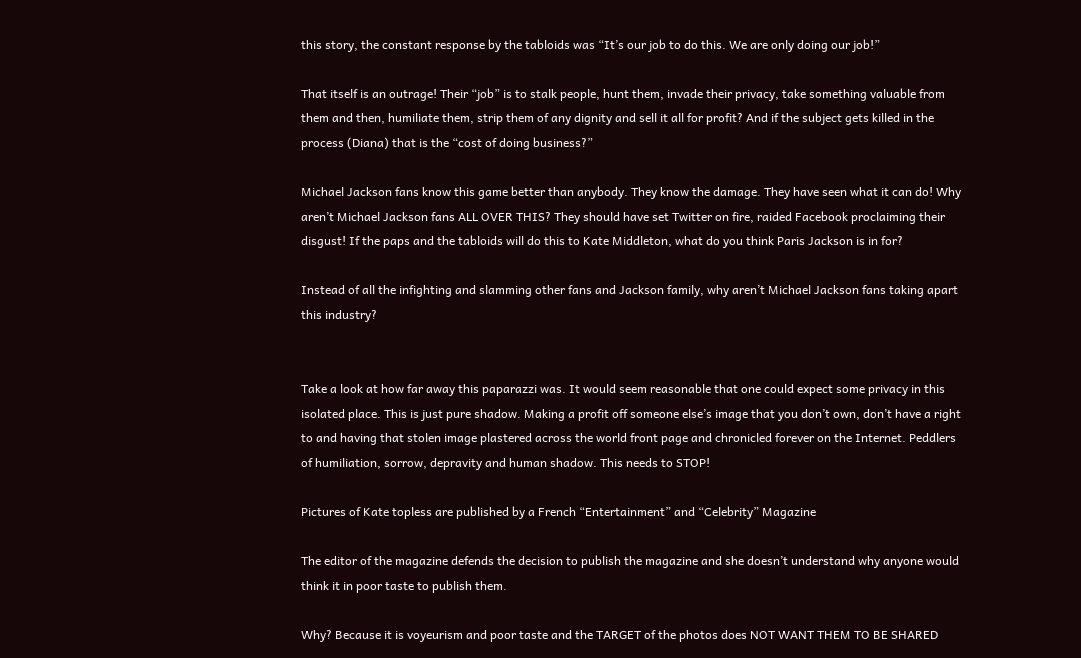this story, the constant response by the tabloids was “It’s our job to do this. We are only doing our job!”

That itself is an outrage! Their “job” is to stalk people, hunt them, invade their privacy, take something valuable from them and then, humiliate them, strip them of any dignity and sell it all for profit? And if the subject gets killed in the process (Diana) that is the “cost of doing business?”

Michael Jackson fans know this game better than anybody. They know the damage. They have seen what it can do! Why aren’t Michael Jackson fans ALL OVER THIS? They should have set Twitter on fire, raided Facebook proclaiming their disgust! If the paps and the tabloids will do this to Kate Middleton, what do you think Paris Jackson is in for?

Instead of all the infighting and slamming other fans and Jackson family, why aren’t Michael Jackson fans taking apart this industry?


Take a look at how far away this paparazzi was. It would seem reasonable that one could expect some privacy in this isolated place. This is just pure shadow. Making a profit off someone else’s image that you don’t own, don’t have a right to and having that stolen image plastered across the world front page and chronicled forever on the Internet. Peddlers of humiliation, sorrow, depravity and human shadow. This needs to STOP!

Pictures of Kate topless are published by a French “Entertainment” and “Celebrity” Magazine

The editor of the magazine defends the decision to publish the magazine and she doesn’t understand why anyone would think it in poor taste to publish them.

Why? Because it is voyeurism and poor taste and the TARGET of the photos does NOT WANT THEM TO BE SHARED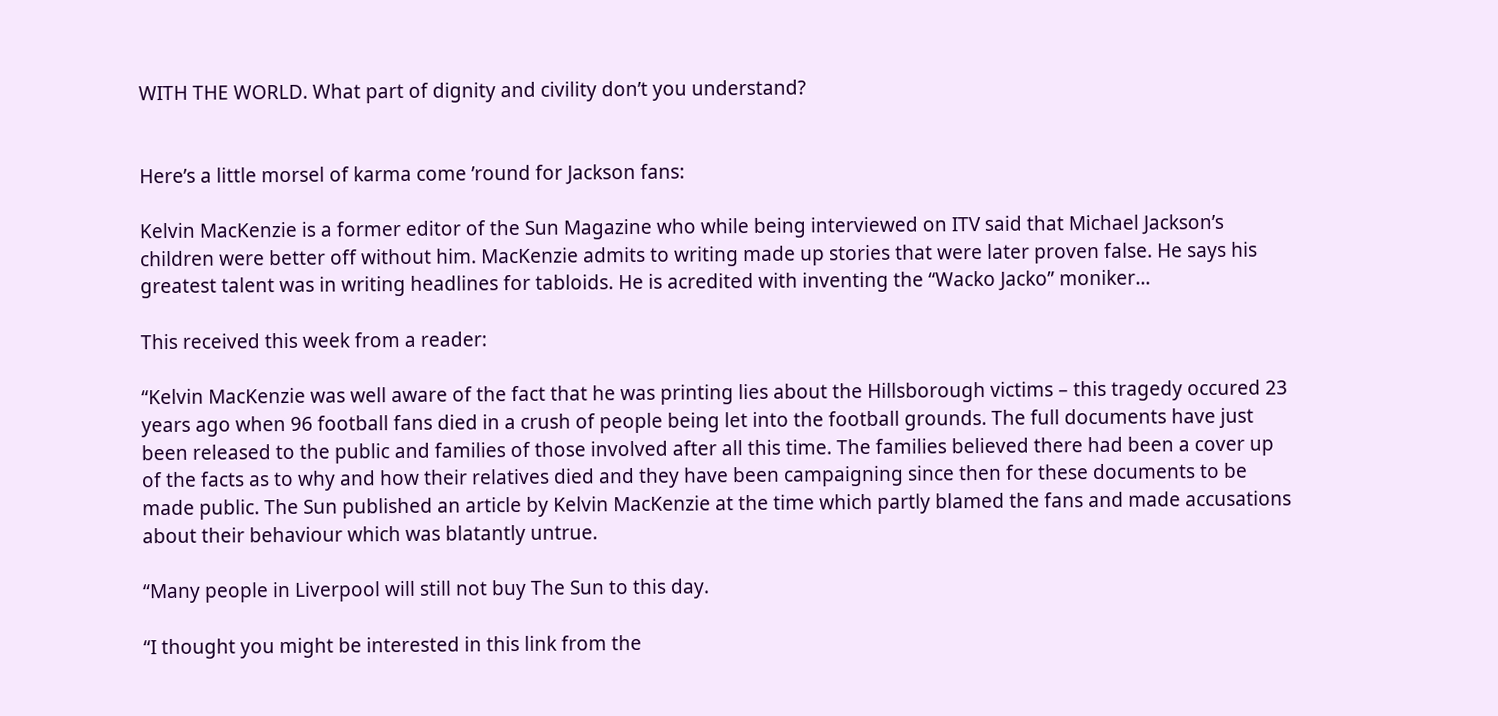WITH THE WORLD. What part of dignity and civility don’t you understand?


Here’s a little morsel of karma come ’round for Jackson fans:

Kelvin MacKenzie is a former editor of the Sun Magazine who while being interviewed on ITV said that Michael Jackson’s children were better off without him. MacKenzie admits to writing made up stories that were later proven false. He says his greatest talent was in writing headlines for tabloids. He is acredited with inventing the “Wacko Jacko” moniker…

This received this week from a reader:

“Kelvin MacKenzie was well aware of the fact that he was printing lies about the Hillsborough victims – this tragedy occured 23 years ago when 96 football fans died in a crush of people being let into the football grounds. The full documents have just been released to the public and families of those involved after all this time. The families believed there had been a cover up of the facts as to why and how their relatives died and they have been campaigning since then for these documents to be made public. The Sun published an article by Kelvin MacKenzie at the time which partly blamed the fans and made accusations about their behaviour which was blatantly untrue.

“Many people in Liverpool will still not buy The Sun to this day.

“I thought you might be interested in this link from the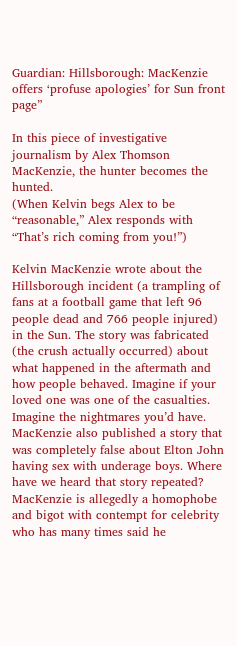Guardian: Hillsborough: MacKenzie offers ‘profuse apologies’ for Sun front page”

In this piece of investigative journalism by Alex Thomson MacKenzie, the hunter becomes the hunted.
(When Kelvin begs Alex to be “reasonable,” Alex responds with “That’s rich coming from you!”)

Kelvin MacKenzie wrote about the Hillsborough incident (a trampling of fans at a football game that left 96 people dead and 766 people injured) in the Sun. The story was fabricated (the crush actually occurred) about what happened in the aftermath and how people behaved. Imagine if your loved one was one of the casualties. Imagine the nightmares you’d have. MacKenzie also published a story that was completely false about Elton John having sex with underage boys. Where have we heard that story repeated? MacKenzie is allegedly a homophobe and bigot with contempt for celebrity who has many times said he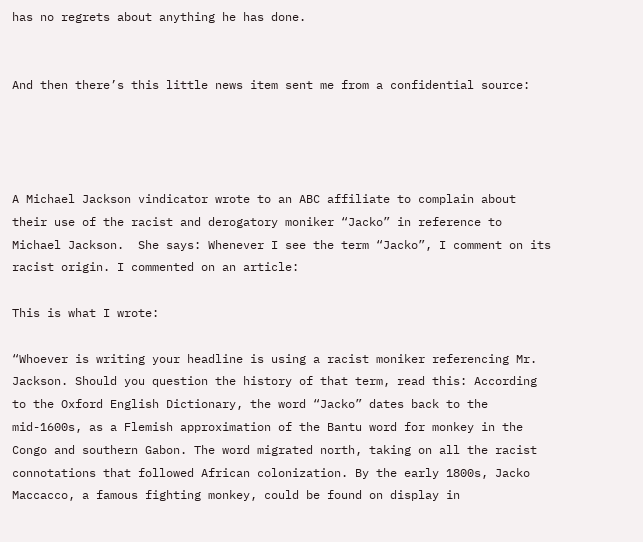has no regrets about anything he has done.


And then there’s this little news item sent me from a confidential source:




A Michael Jackson vindicator wrote to an ABC affiliate to complain about their use of the racist and derogatory moniker “Jacko” in reference to Michael Jackson.  She says: Whenever I see the term “Jacko”, I comment on its racist origin. I commented on an article:

This is what I wrote:

“Whoever is writing your headline is using a racist moniker referencing Mr. Jackson. Should you question the history of that term, read this: According to the Oxford English Dictionary, the word “Jacko” dates back to the mid-1600s, as a Flemish approximation of the Bantu word for monkey in the Congo and southern Gabon. The word migrated north, taking on all the racist connotations that followed African colonization. By the early 1800s, Jacko Maccacco, a famous fighting monkey, could be found on display in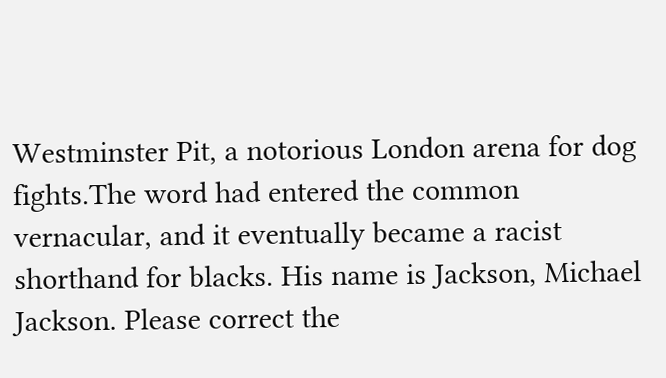Westminster Pit, a notorious London arena for dog fights.The word had entered the common vernacular, and it eventually became a racist shorthand for blacks. His name is Jackson, Michael Jackson. Please correct the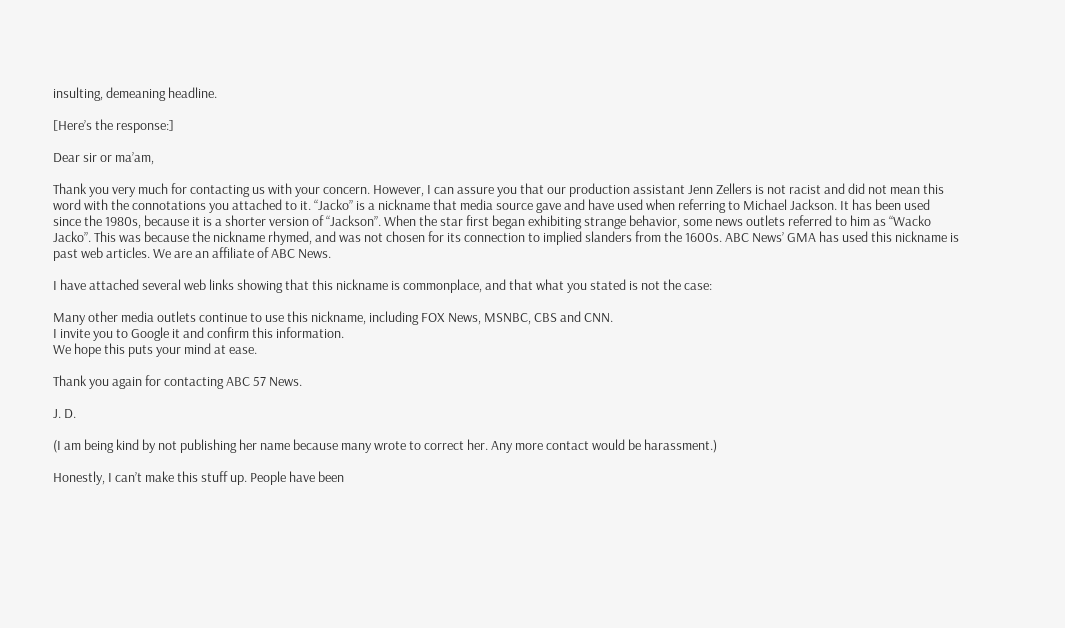insulting, demeaning headline.

[Here’s the response:]

Dear sir or ma’am,

Thank you very much for contacting us with your concern. However, I can assure you that our production assistant Jenn Zellers is not racist and did not mean this word with the connotations you attached to it. “Jacko” is a nickname that media source gave and have used when referring to Michael Jackson. It has been used since the 1980s, because it is a shorter version of “Jackson”. When the star first began exhibiting strange behavior, some news outlets referred to him as “Wacko Jacko”. This was because the nickname rhymed, and was not chosen for its connection to implied slanders from the 1600s. ABC News’ GMA has used this nickname is past web articles. We are an affiliate of ABC News.

I have attached several web links showing that this nickname is commonplace, and that what you stated is not the case:

Many other media outlets continue to use this nickname, including FOX News, MSNBC, CBS and CNN.
I invite you to Google it and confirm this information.
We hope this puts your mind at ease.

Thank you again for contacting ABC 57 News.

J. D.

(I am being kind by not publishing her name because many wrote to correct her. Any more contact would be harassment.)

Honestly, I can’t make this stuff up. People have been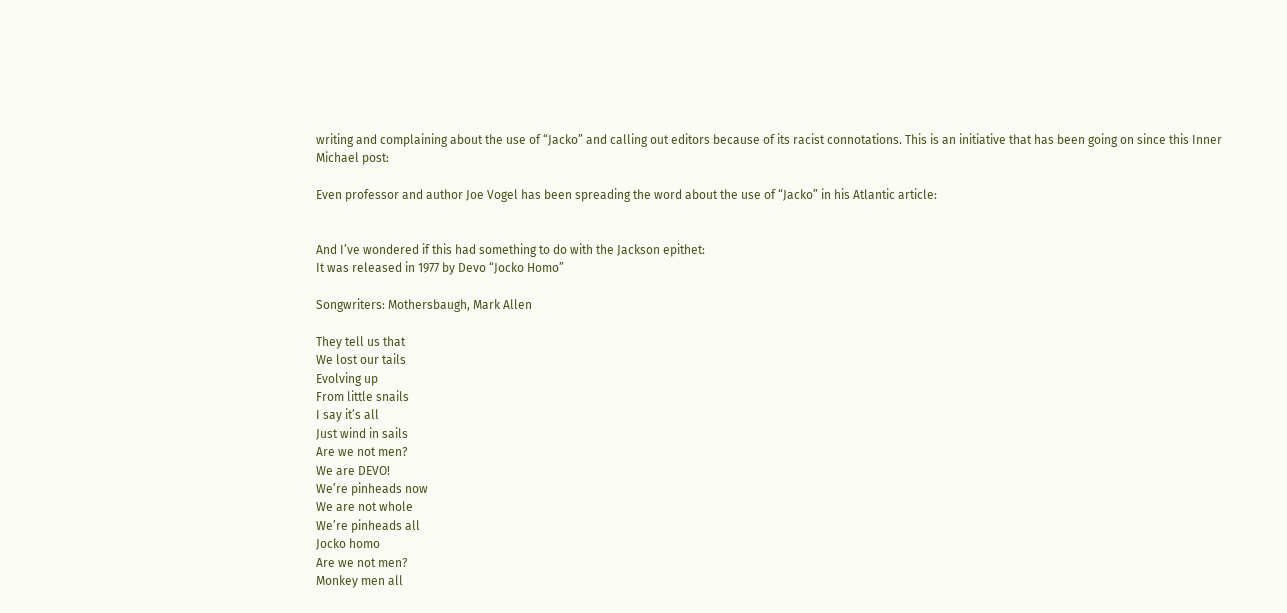writing and complaining about the use of “Jacko” and calling out editors because of its racist connotations. This is an initiative that has been going on since this Inner Michael post:

Even professor and author Joe Vogel has been spreading the word about the use of “Jacko” in his Atlantic article:


And I’ve wondered if this had something to do with the Jackson epithet:
It was released in 1977 by Devo “Jocko Homo”

Songwriters: Mothersbaugh, Mark Allen

They tell us that
We lost our tails
Evolving up
From little snails
I say it’s all
Just wind in sails
Are we not men?
We are DEVO!
We’re pinheads now
We are not whole
We’re pinheads all
Jocko homo
Are we not men?
Monkey men all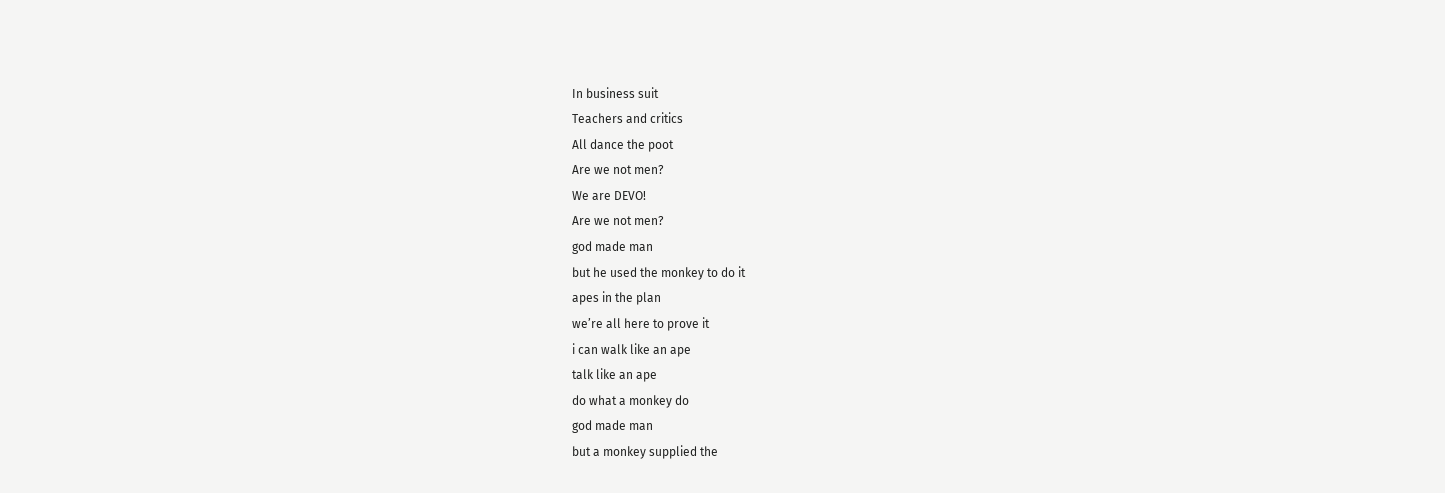In business suit
Teachers and critics
All dance the poot
Are we not men?
We are DEVO!
Are we not men?
god made man
but he used the monkey to do it
apes in the plan
we’re all here to prove it
i can walk like an ape
talk like an ape
do what a monkey do
god made man
but a monkey supplied the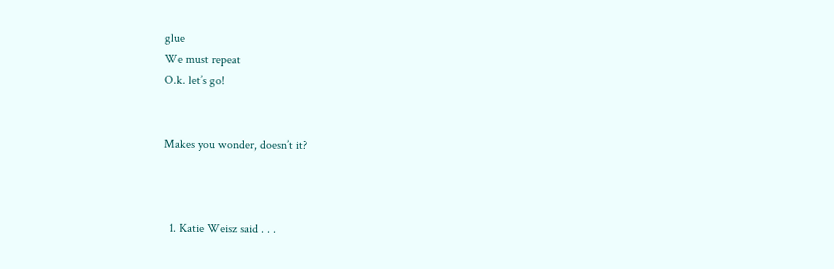glue
We must repeat
O.k. let’s go!


Makes you wonder, doesn’t it?



  1. Katie Weisz said . . .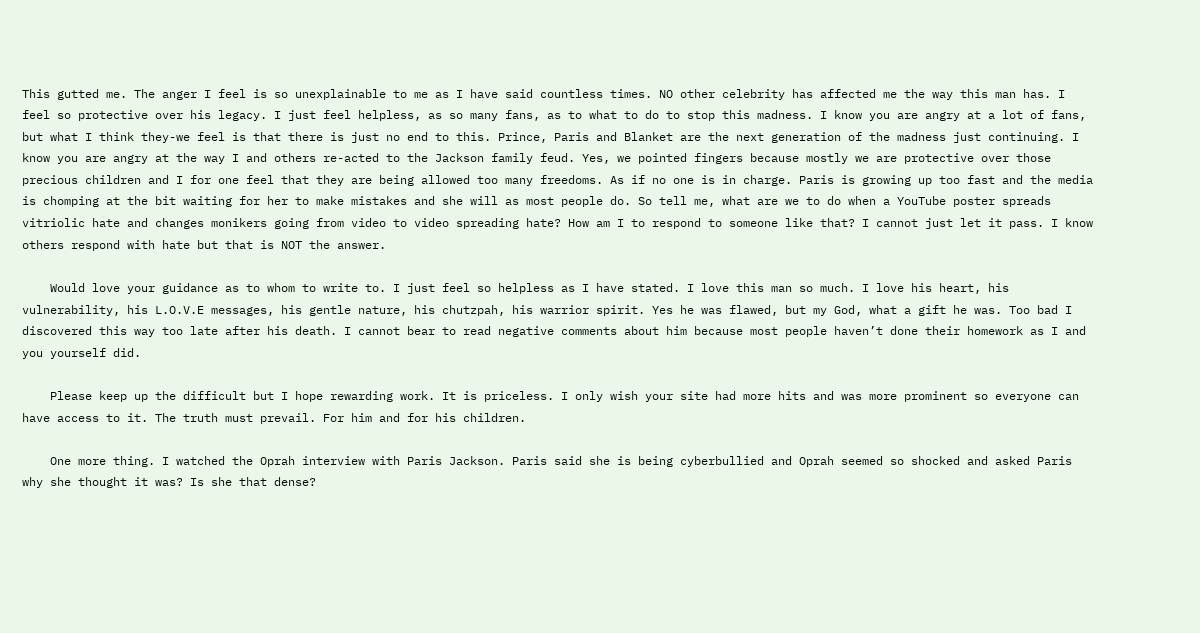This gutted me. The anger I feel is so unexplainable to me as I have said countless times. NO other celebrity has affected me the way this man has. I feel so protective over his legacy. I just feel helpless, as so many fans, as to what to do to stop this madness. I know you are angry at a lot of fans, but what I think they-we feel is that there is just no end to this. Prince, Paris and Blanket are the next generation of the madness just continuing. I know you are angry at the way I and others re-acted to the Jackson family feud. Yes, we pointed fingers because mostly we are protective over those precious children and I for one feel that they are being allowed too many freedoms. As if no one is in charge. Paris is growing up too fast and the media is chomping at the bit waiting for her to make mistakes and she will as most people do. So tell me, what are we to do when a YouTube poster spreads vitriolic hate and changes monikers going from video to video spreading hate? How am I to respond to someone like that? I cannot just let it pass. I know others respond with hate but that is NOT the answer.

    Would love your guidance as to whom to write to. I just feel so helpless as I have stated. I love this man so much. I love his heart, his vulnerability, his L.O.V.E messages, his gentle nature, his chutzpah, his warrior spirit. Yes he was flawed, but my God, what a gift he was. Too bad I discovered this way too late after his death. I cannot bear to read negative comments about him because most people haven’t done their homework as I and you yourself did.

    Please keep up the difficult but I hope rewarding work. It is priceless. I only wish your site had more hits and was more prominent so everyone can have access to it. The truth must prevail. For him and for his children.

    One more thing. I watched the Oprah interview with Paris Jackson. Paris said she is being cyberbullied and Oprah seemed so shocked and asked Paris why she thought it was? Is she that dense?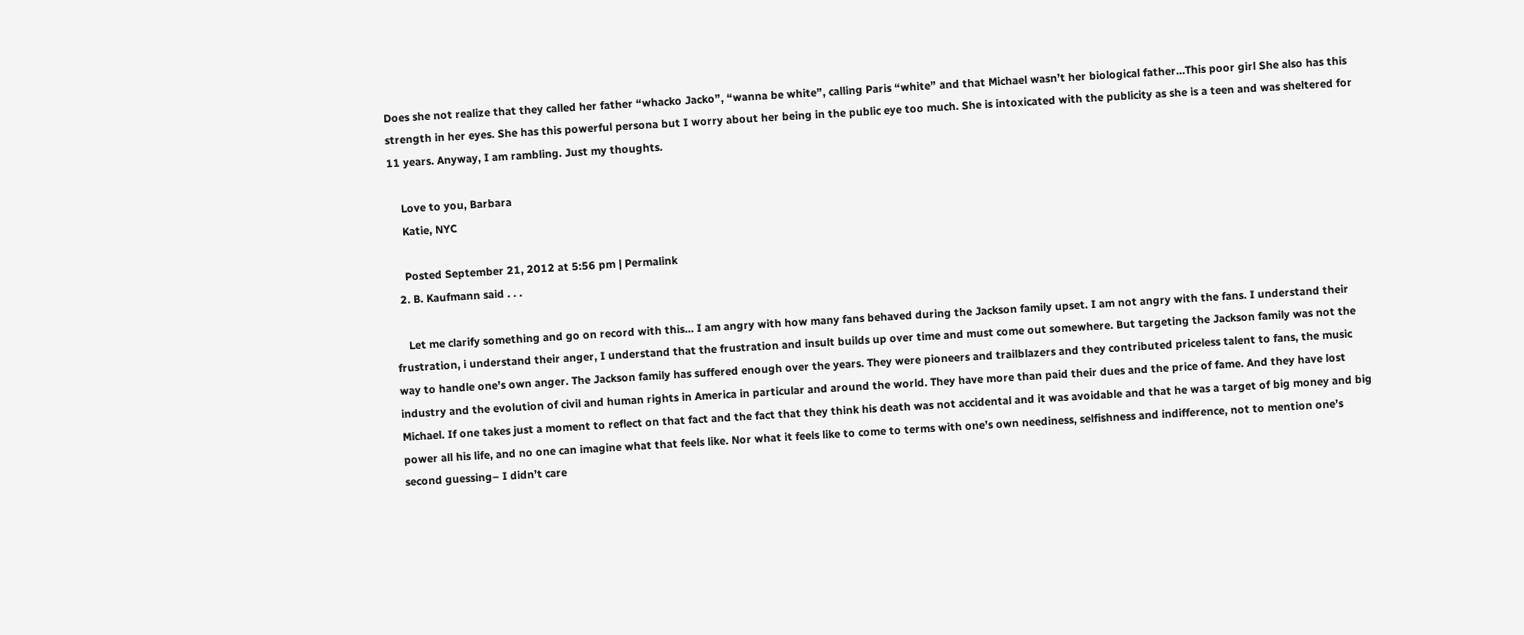Does she not realize that they called her father “whacko Jacko”, “wanna be white”, calling Paris “white” and that Michael wasn’t her biological father…This poor girl She also has this strength in her eyes. She has this powerful persona but I worry about her being in the public eye too much. She is intoxicated with the publicity as she is a teen and was sheltered for 11 years. Anyway, I am rambling. Just my thoughts.

    Love to you, Barbara
    Katie, NYC

    Posted September 21, 2012 at 5:56 pm | Permalink
  2. B. Kaufmann said . . .

    Let me clarify something and go on record with this… I am angry with how many fans behaved during the Jackson family upset. I am not angry with the fans. I understand their frustration, i understand their anger, I understand that the frustration and insult builds up over time and must come out somewhere. But targeting the Jackson family was not the way to handle one’s own anger. The Jackson family has suffered enough over the years. They were pioneers and trailblazers and they contributed priceless talent to fans, the music industry and the evolution of civil and human rights in America in particular and around the world. They have more than paid their dues and the price of fame. And they have lost Michael. If one takes just a moment to reflect on that fact and the fact that they think his death was not accidental and it was avoidable and that he was a target of big money and big power all his life, and no one can imagine what that feels like. Nor what it feels like to come to terms with one’s own neediness, selfishness and indifference, not to mention one’s second guessing– I didn’t care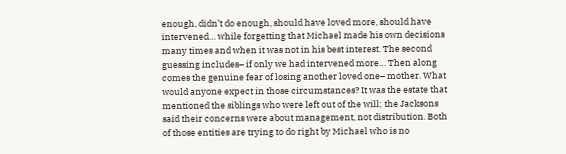enough, didn’t do enough, should have loved more, should have intervened… while forgetting that Michael made his own decisions many times and when it was not in his best interest. The second guessing includes– if only we had intervened more… Then along comes the genuine fear of losing another loved one– mother. What would anyone expect in those circumstances? It was the estate that mentioned the siblings who were left out of the will; the Jacksons said their concerns were about management, not distribution. Both of those entities are trying to do right by Michael who is no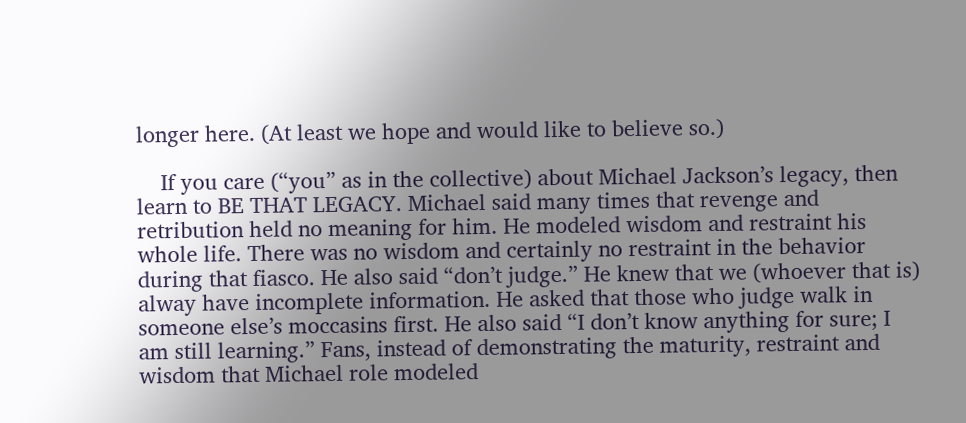longer here. (At least we hope and would like to believe so.)

    If you care (“you” as in the collective) about Michael Jackson’s legacy, then learn to BE THAT LEGACY. Michael said many times that revenge and retribution held no meaning for him. He modeled wisdom and restraint his whole life. There was no wisdom and certainly no restraint in the behavior during that fiasco. He also said “don’t judge.” He knew that we (whoever that is) alway have incomplete information. He asked that those who judge walk in someone else’s moccasins first. He also said “I don’t know anything for sure; I am still learning.” Fans, instead of demonstrating the maturity, restraint and wisdom that Michael role modeled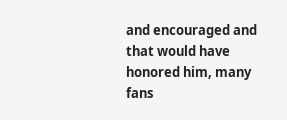and encouraged and that would have honored him, many fans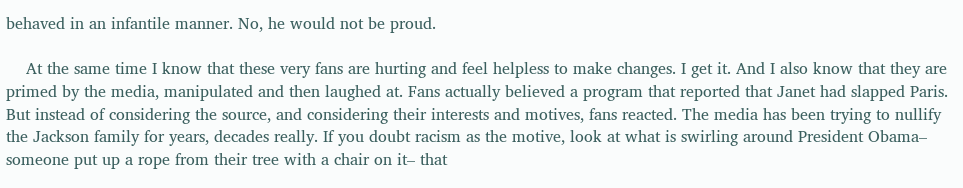behaved in an infantile manner. No, he would not be proud.

    At the same time I know that these very fans are hurting and feel helpless to make changes. I get it. And I also know that they are primed by the media, manipulated and then laughed at. Fans actually believed a program that reported that Janet had slapped Paris. But instead of considering the source, and considering their interests and motives, fans reacted. The media has been trying to nullify the Jackson family for years, decades really. If you doubt racism as the motive, look at what is swirling around President Obama– someone put up a rope from their tree with a chair on it– that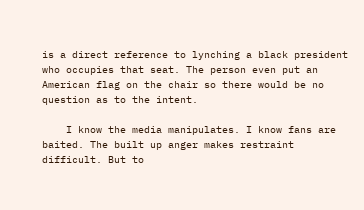is a direct reference to lynching a black president who occupies that seat. The person even put an American flag on the chair so there would be no question as to the intent.

    I know the media manipulates. I know fans are baited. The built up anger makes restraint difficult. But to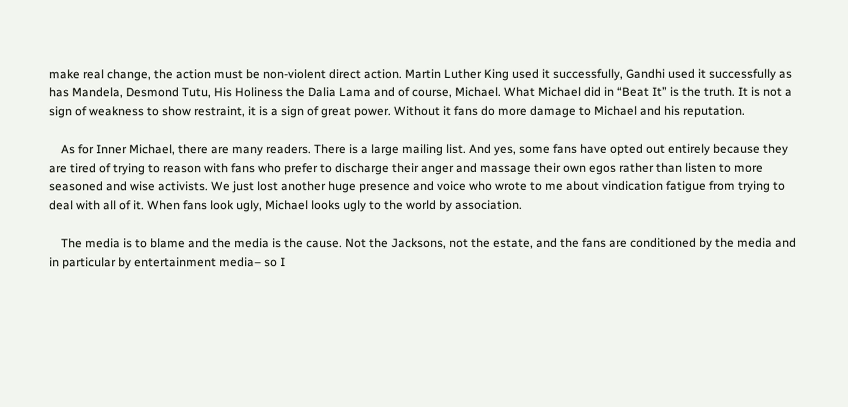make real change, the action must be non-violent direct action. Martin Luther King used it successfully, Gandhi used it successfully as has Mandela, Desmond Tutu, His Holiness the Dalia Lama and of course, Michael. What Michael did in “Beat It” is the truth. It is not a sign of weakness to show restraint, it is a sign of great power. Without it fans do more damage to Michael and his reputation.

    As for Inner Michael, there are many readers. There is a large mailing list. And yes, some fans have opted out entirely because they are tired of trying to reason with fans who prefer to discharge their anger and massage their own egos rather than listen to more seasoned and wise activists. We just lost another huge presence and voice who wrote to me about vindication fatigue from trying to deal with all of it. When fans look ugly, Michael looks ugly to the world by association.

    The media is to blame and the media is the cause. Not the Jacksons, not the estate, and the fans are conditioned by the media and in particular by entertainment media– so I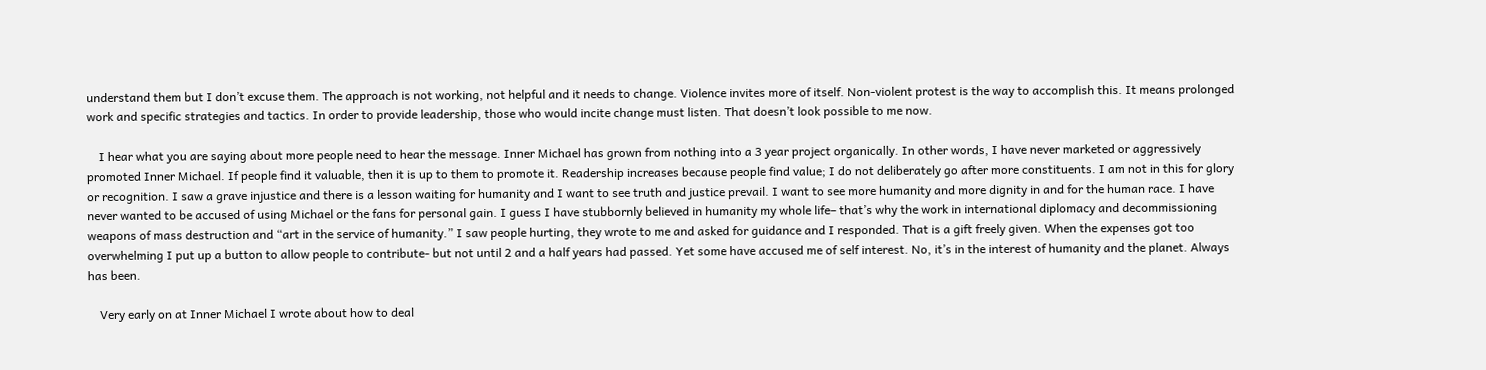understand them but I don’t excuse them. The approach is not working, not helpful and it needs to change. Violence invites more of itself. Non-violent protest is the way to accomplish this. It means prolonged work and specific strategies and tactics. In order to provide leadership, those who would incite change must listen. That doesn’t look possible to me now.

    I hear what you are saying about more people need to hear the message. Inner Michael has grown from nothing into a 3 year project organically. In other words, I have never marketed or aggressively promoted Inner Michael. If people find it valuable, then it is up to them to promote it. Readership increases because people find value; I do not deliberately go after more constituents. I am not in this for glory or recognition. I saw a grave injustice and there is a lesson waiting for humanity and I want to see truth and justice prevail. I want to see more humanity and more dignity in and for the human race. I have never wanted to be accused of using Michael or the fans for personal gain. I guess I have stubbornly believed in humanity my whole life– that’s why the work in international diplomacy and decommissioning weapons of mass destruction and “art in the service of humanity.” I saw people hurting, they wrote to me and asked for guidance and I responded. That is a gift freely given. When the expenses got too overwhelming I put up a button to allow people to contribute- but not until 2 and a half years had passed. Yet some have accused me of self interest. No, it’s in the interest of humanity and the planet. Always has been.

    Very early on at Inner Michael I wrote about how to deal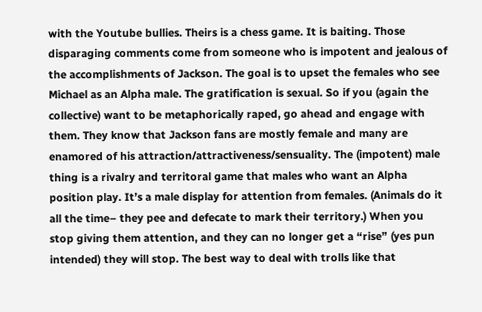with the Youtube bullies. Theirs is a chess game. It is baiting. Those disparaging comments come from someone who is impotent and jealous of the accomplishments of Jackson. The goal is to upset the females who see Michael as an Alpha male. The gratification is sexual. So if you (again the collective) want to be metaphorically raped, go ahead and engage with them. They know that Jackson fans are mostly female and many are enamored of his attraction/attractiveness/sensuality. The (impotent) male thing is a rivalry and territoral game that males who want an Alpha position play. It’s a male display for attention from females. (Animals do it all the time– they pee and defecate to mark their territory.) When you stop giving them attention, and they can no longer get a “rise” (yes pun intended) they will stop. The best way to deal with trolls like that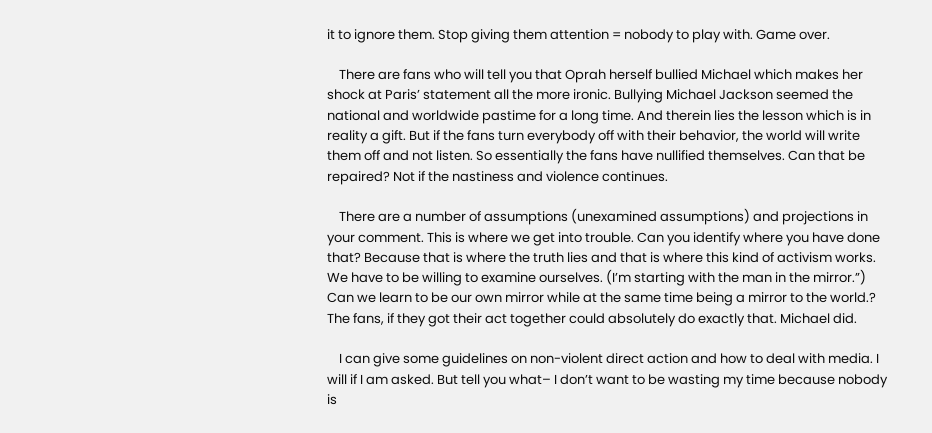it to ignore them. Stop giving them attention = nobody to play with. Game over.

    There are fans who will tell you that Oprah herself bullied Michael which makes her shock at Paris’ statement all the more ironic. Bullying Michael Jackson seemed the national and worldwide pastime for a long time. And therein lies the lesson which is in reality a gift. But if the fans turn everybody off with their behavior, the world will write them off and not listen. So essentially the fans have nullified themselves. Can that be repaired? Not if the nastiness and violence continues.

    There are a number of assumptions (unexamined assumptions) and projections in your comment. This is where we get into trouble. Can you identify where you have done that? Because that is where the truth lies and that is where this kind of activism works. We have to be willing to examine ourselves. (I’m starting with the man in the mirror.”) Can we learn to be our own mirror while at the same time being a mirror to the world.? The fans, if they got their act together could absolutely do exactly that. Michael did.

    I can give some guidelines on non-violent direct action and how to deal with media. I will if I am asked. But tell you what– I don’t want to be wasting my time because nobody is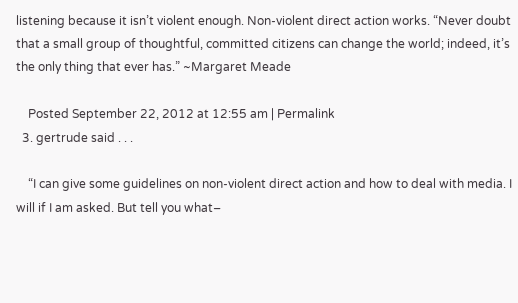listening because it isn’t violent enough. Non-violent direct action works. “Never doubt that a small group of thoughtful, committed citizens can change the world; indeed, it’s the only thing that ever has.” ~Margaret Meade

    Posted September 22, 2012 at 12:55 am | Permalink
  3. gertrude said . . .

    “I can give some guidelines on non-violent direct action and how to deal with media. I will if I am asked. But tell you what–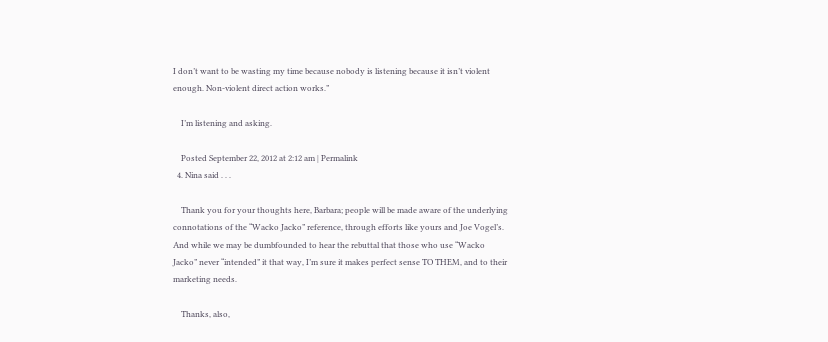I don’t want to be wasting my time because nobody is listening because it isn’t violent enough. Non-violent direct action works.”

    I’m listening and asking.

    Posted September 22, 2012 at 2:12 am | Permalink
  4. Nina said . . .

    Thank you for your thoughts here, Barbara; people will be made aware of the underlying connotations of the “Wacko Jacko” reference, through efforts like yours and Joe Vogel’s. And while we may be dumbfounded to hear the rebuttal that those who use “Wacko Jacko” never “intended” it that way, I’m sure it makes perfect sense TO THEM, and to their marketing needs.

    Thanks, also,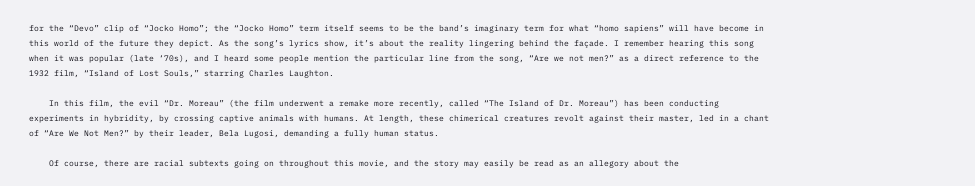for the “Devo” clip of “Jocko Homo”; the “Jocko Homo” term itself seems to be the band’s imaginary term for what “homo sapiens” will have become in this world of the future they depict. As the song’s lyrics show, it’s about the reality lingering behind the façade. I remember hearing this song when it was popular (late ‘70s), and I heard some people mention the particular line from the song, “Are we not men?” as a direct reference to the 1932 film, “Island of Lost Souls,” starring Charles Laughton.

    In this film, the evil “Dr. Moreau” (the film underwent a remake more recently, called “The Island of Dr. Moreau”) has been conducting experiments in hybridity, by crossing captive animals with humans. At length, these chimerical creatures revolt against their master, led in a chant of “Are We Not Men?” by their leader, Bela Lugosi, demanding a fully human status.

    Of course, there are racial subtexts going on throughout this movie, and the story may easily be read as an allegory about the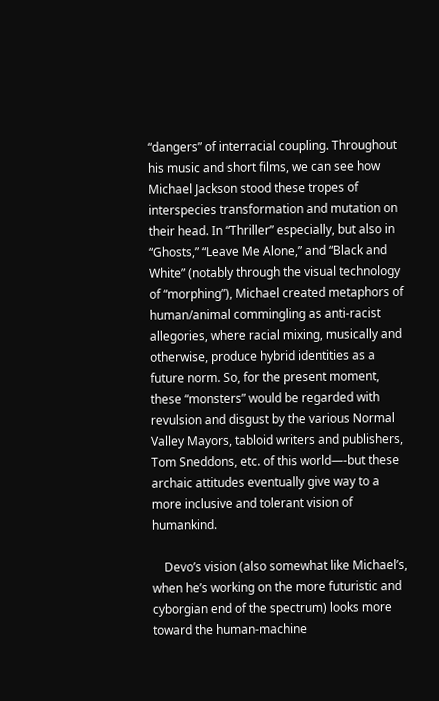“dangers” of interracial coupling. Throughout his music and short films, we can see how Michael Jackson stood these tropes of interspecies transformation and mutation on their head. In “Thriller” especially, but also in “Ghosts,” “Leave Me Alone,” and “Black and White” (notably through the visual technology of “morphing”), Michael created metaphors of human/animal commingling as anti-racist allegories, where racial mixing, musically and otherwise, produce hybrid identities as a future norm. So, for the present moment, these “monsters” would be regarded with revulsion and disgust by the various Normal Valley Mayors, tabloid writers and publishers, Tom Sneddons, etc. of this world—-but these archaic attitudes eventually give way to a more inclusive and tolerant vision of humankind.

    Devo’s vision (also somewhat like Michael’s, when he’s working on the more futuristic and cyborgian end of the spectrum) looks more toward the human-machine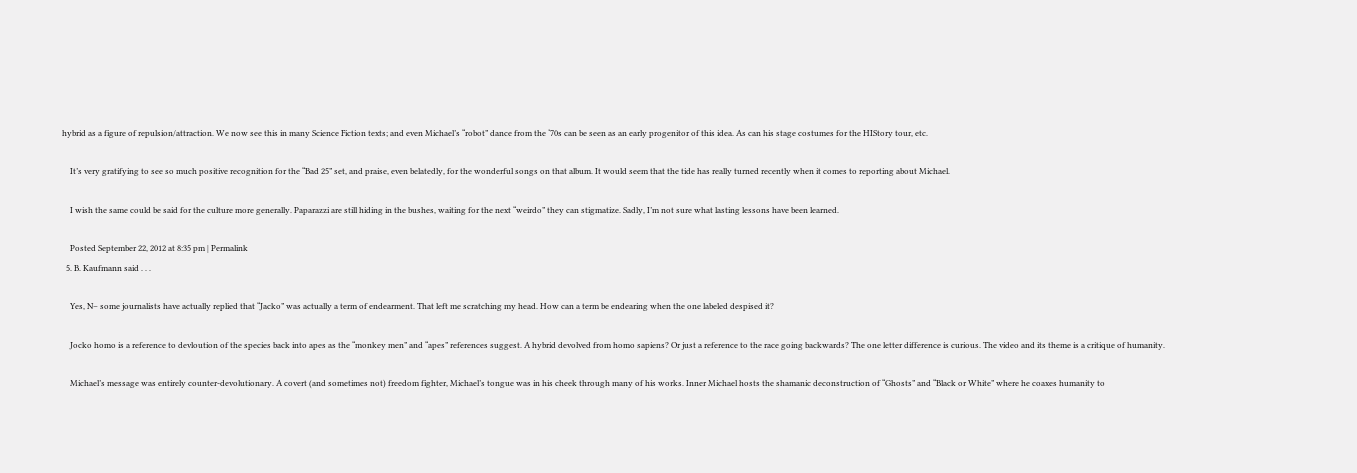hybrid as a figure of repulsion/attraction. We now see this in many Science Fiction texts; and even Michael’s “robot” dance from the ‘70s can be seen as an early progenitor of this idea. As can his stage costumes for the HIStory tour, etc.

    It’s very gratifying to see so much positive recognition for the “Bad 25” set, and praise, even belatedly, for the wonderful songs on that album. It would seem that the tide has really turned recently when it comes to reporting about Michael.

    I wish the same could be said for the culture more generally. Paparazzi are still hiding in the bushes, waiting for the next “weirdo” they can stigmatize. Sadly, I’m not sure what lasting lessons have been learned.

    Posted September 22, 2012 at 8:35 pm | Permalink
  5. B. Kaufmann said . . .

    Yes, N– some journalists have actually replied that “Jacko” was actually a term of endearment. That left me scratching my head. How can a term be endearing when the one labeled despised it?

    Jocko homo is a reference to devloution of the species back into apes as the “monkey men” and “apes” references suggest. A hybrid devolved from homo sapiens? Or just a reference to the race going backwards? The one letter difference is curious. The video and its theme is a critique of humanity.

    Michael’s message was entirely counter-devolutionary. A covert (and sometimes not) freedom fighter, Michael’s tongue was in his cheek through many of his works. Inner Michael hosts the shamanic deconstruction of “Ghosts” and “Black or White” where he coaxes humanity to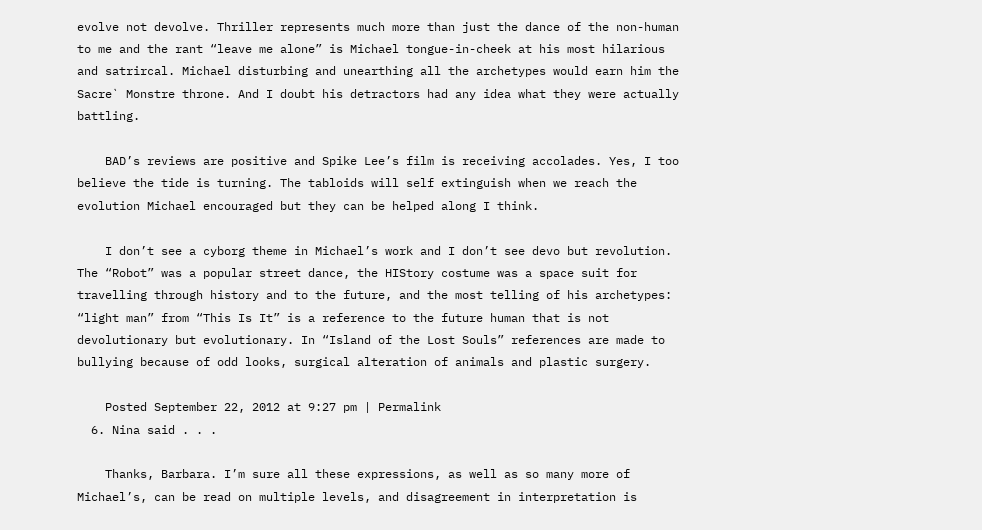evolve not devolve. Thriller represents much more than just the dance of the non-human to me and the rant “leave me alone” is Michael tongue-in-cheek at his most hilarious and satrircal. Michael disturbing and unearthing all the archetypes would earn him the Sacre` Monstre throne. And I doubt his detractors had any idea what they were actually battling.

    BAD’s reviews are positive and Spike Lee’s film is receiving accolades. Yes, I too believe the tide is turning. The tabloids will self extinguish when we reach the evolution Michael encouraged but they can be helped along I think.

    I don’t see a cyborg theme in Michael’s work and I don’t see devo but revolution. The “Robot” was a popular street dance, the HIStory costume was a space suit for travelling through history and to the future, and the most telling of his archetypes: “light man” from “This Is It” is a reference to the future human that is not devolutionary but evolutionary. In “Island of the Lost Souls” references are made to bullying because of odd looks, surgical alteration of animals and plastic surgery.

    Posted September 22, 2012 at 9:27 pm | Permalink
  6. Nina said . . .

    Thanks, Barbara. I’m sure all these expressions, as well as so many more of Michael’s, can be read on multiple levels, and disagreement in interpretation is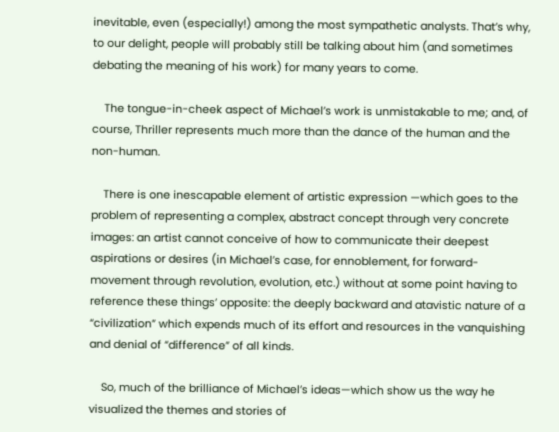inevitable, even (especially!) among the most sympathetic analysts. That’s why, to our delight, people will probably still be talking about him (and sometimes debating the meaning of his work) for many years to come.

    The tongue-in-cheek aspect of Michael’s work is unmistakable to me; and, of course, Thriller represents much more than the dance of the human and the non-human.

    There is one inescapable element of artistic expression —which goes to the problem of representing a complex, abstract concept through very concrete images: an artist cannot conceive of how to communicate their deepest aspirations or desires (in Michael’s case, for ennoblement, for forward-movement through revolution, evolution, etc.) without at some point having to reference these things’ opposite: the deeply backward and atavistic nature of a “civilization” which expends much of its effort and resources in the vanquishing and denial of “difference” of all kinds.

    So, much of the brilliance of Michael’s ideas—which show us the way he visualized the themes and stories of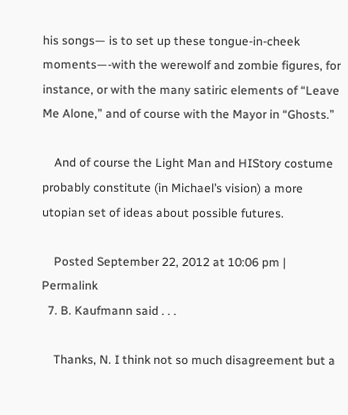his songs— is to set up these tongue-in-cheek moments—-with the werewolf and zombie figures, for instance, or with the many satiric elements of “Leave Me Alone,” and of course with the Mayor in “Ghosts.”

    And of course the Light Man and HIStory costume probably constitute (in Michael’s vision) a more utopian set of ideas about possible futures.

    Posted September 22, 2012 at 10:06 pm | Permalink
  7. B. Kaufmann said . . .

    Thanks, N. I think not so much disagreement but a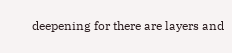deepening for there are layers and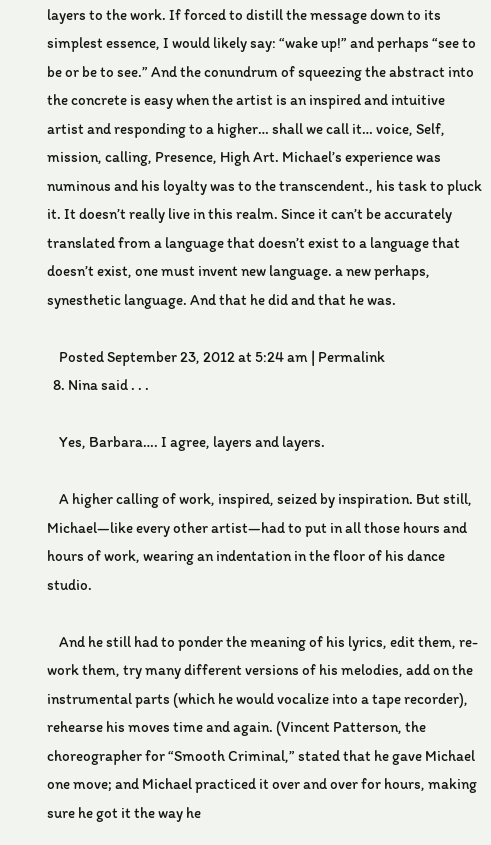layers to the work. If forced to distill the message down to its simplest essence, I would likely say: “wake up!” and perhaps “see to be or be to see.” And the conundrum of squeezing the abstract into the concrete is easy when the artist is an inspired and intuitive artist and responding to a higher… shall we call it… voice, Self, mission, calling, Presence, High Art. Michael’s experience was numinous and his loyalty was to the transcendent., his task to pluck it. It doesn’t really live in this realm. Since it can’t be accurately translated from a language that doesn’t exist to a language that doesn’t exist, one must invent new language. a new perhaps, synesthetic language. And that he did and that he was.

    Posted September 23, 2012 at 5:24 am | Permalink
  8. Nina said . . .

    Yes, Barbara…. I agree, layers and layers.

    A higher calling of work, inspired, seized by inspiration. But still, Michael—like every other artist—had to put in all those hours and hours of work, wearing an indentation in the floor of his dance studio.

    And he still had to ponder the meaning of his lyrics, edit them, re-work them, try many different versions of his melodies, add on the instrumental parts (which he would vocalize into a tape recorder), rehearse his moves time and again. (Vincent Patterson, the choreographer for “Smooth Criminal,” stated that he gave Michael one move; and Michael practiced it over and over for hours, making sure he got it the way he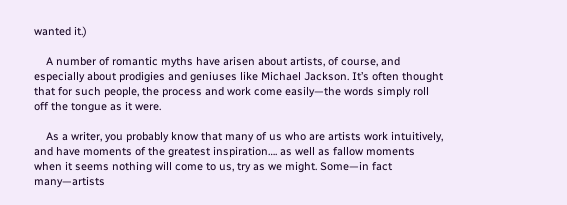wanted it.)

    A number of romantic myths have arisen about artists, of course, and especially about prodigies and geniuses like Michael Jackson. It’s often thought that for such people, the process and work come easily—the words simply roll off the tongue as it were.

    As a writer, you probably know that many of us who are artists work intuitively, and have moments of the greatest inspiration…. as well as fallow moments when it seems nothing will come to us, try as we might. Some—in fact many—artists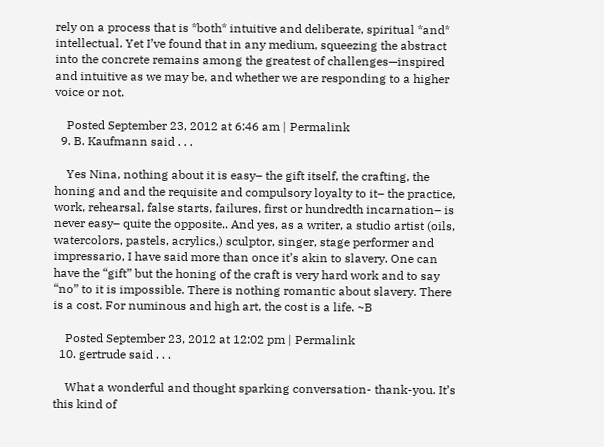rely on a process that is *both* intuitive and deliberate, spiritual *and* intellectual. Yet I’ve found that in any medium, squeezing the abstract into the concrete remains among the greatest of challenges—inspired and intuitive as we may be, and whether we are responding to a higher voice or not.

    Posted September 23, 2012 at 6:46 am | Permalink
  9. B. Kaufmann said . . .

    Yes Nina, nothing about it is easy– the gift itself, the crafting, the honing and and the requisite and compulsory loyalty to it– the practice, work, rehearsal, false starts, failures, first or hundredth incarnation– is never easy– quite the opposite.. And yes, as a writer, a studio artist (oils, watercolors, pastels, acrylics,) sculptor, singer, stage performer and impressario, I have said more than once it’s akin to slavery. One can have the “gift” but the honing of the craft is very hard work and to say “no” to it is impossible. There is nothing romantic about slavery. There is a cost. For numinous and high art, the cost is a life. ~B

    Posted September 23, 2012 at 12:02 pm | Permalink
  10. gertrude said . . .

    What a wonderful and thought sparking conversation- thank-you. It’s this kind of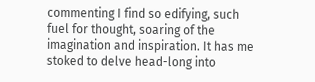commenting I find so edifying, such fuel for thought, soaring of the imagination and inspiration. It has me stoked to delve head-long into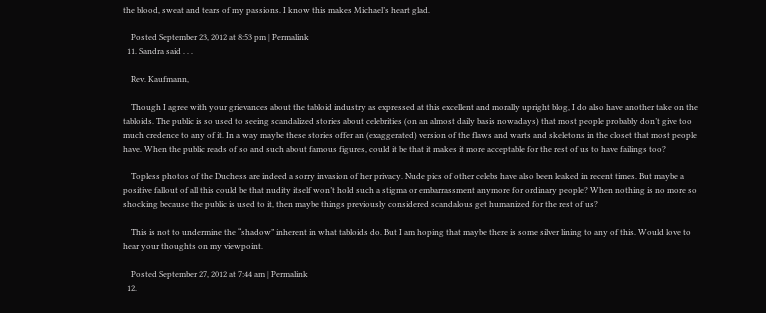the blood, sweat and tears of my passions. I know this makes Michael’s heart glad.

    Posted September 23, 2012 at 8:53 pm | Permalink
  11. Sandra said . . .

    Rev. Kaufmann,

    Though I agree with your grievances about the tabloid industry as expressed at this excellent and morally upright blog, I do also have another take on the tabloids. The public is so used to seeing scandalized stories about celebrities (on an almost daily basis nowadays) that most people probably don’t give too much credence to any of it. In a way maybe these stories offer an (exaggerated) version of the flaws and warts and skeletons in the closet that most people have. When the public reads of so and such about famous figures, could it be that it makes it more acceptable for the rest of us to have failings too?

    Topless photos of the Duchess are indeed a sorry invasion of her privacy. Nude pics of other celebs have also been leaked in recent times. But maybe a positive fallout of all this could be that nudity itself won’t hold such a stigma or embarrassment anymore for ordinary people? When nothing is no more so shocking because the public is used to it, then maybe things previously considered scandalous get humanized for the rest of us?

    This is not to undermine the “shadow” inherent in what tabloids do. But I am hoping that maybe there is some silver lining to any of this. Would love to hear your thoughts on my viewpoint.

    Posted September 27, 2012 at 7:44 am | Permalink
  12.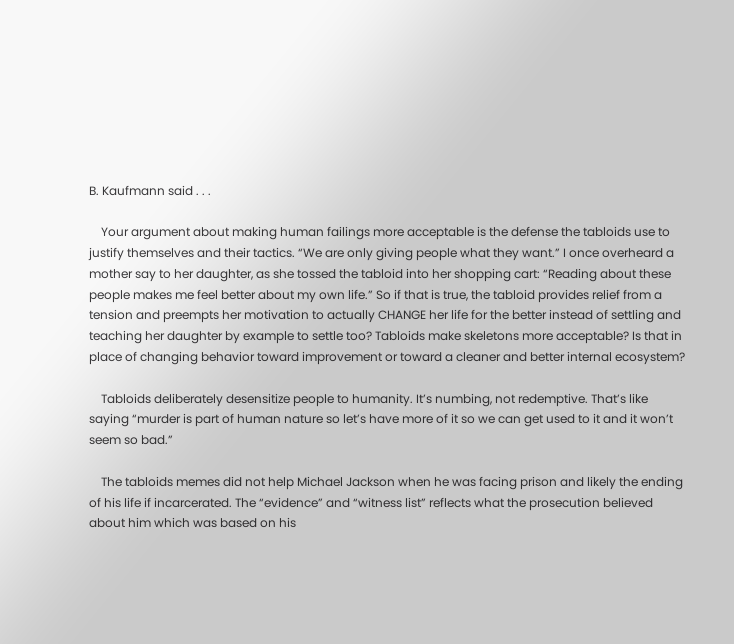B. Kaufmann said . . .

    Your argument about making human failings more acceptable is the defense the tabloids use to justify themselves and their tactics. “We are only giving people what they want.” I once overheard a mother say to her daughter, as she tossed the tabloid into her shopping cart: “Reading about these people makes me feel better about my own life.” So if that is true, the tabloid provides relief from a tension and preempts her motivation to actually CHANGE her life for the better instead of settling and teaching her daughter by example to settle too? Tabloids make skeletons more acceptable? Is that in place of changing behavior toward improvement or toward a cleaner and better internal ecosystem?

    Tabloids deliberately desensitize people to humanity. It’s numbing, not redemptive. That’s like saying “murder is part of human nature so let’s have more of it so we can get used to it and it won’t seem so bad.”

    The tabloids memes did not help Michael Jackson when he was facing prison and likely the ending of his life if incarcerated. The “evidence” and “witness list” reflects what the prosecution believed about him which was based on his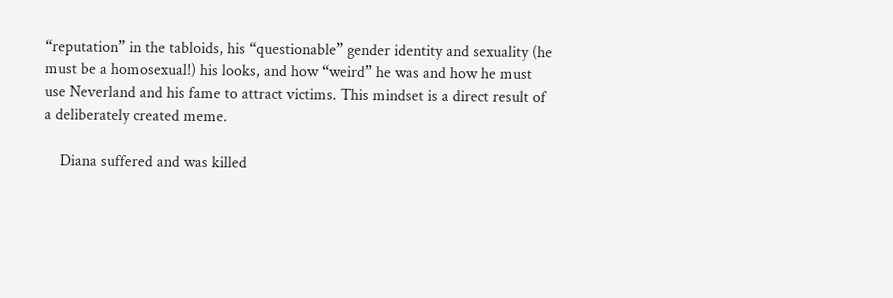“reputation” in the tabloids, his “questionable” gender identity and sexuality (he must be a homosexual!) his looks, and how “weird” he was and how he must use Neverland and his fame to attract victims. This mindset is a direct result of a deliberately created meme.

    Diana suffered and was killed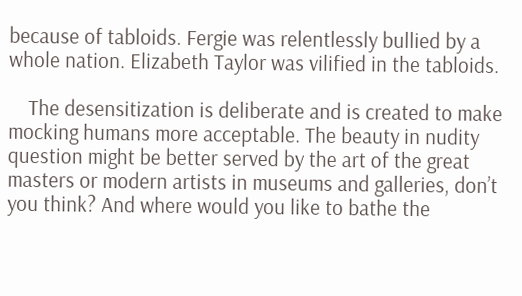because of tabloids. Fergie was relentlessly bullied by a whole nation. Elizabeth Taylor was vilified in the tabloids.

    The desensitization is deliberate and is created to make mocking humans more acceptable. The beauty in nudity question might be better served by the art of the great masters or modern artists in museums and galleries, don’t you think? And where would you like to bathe the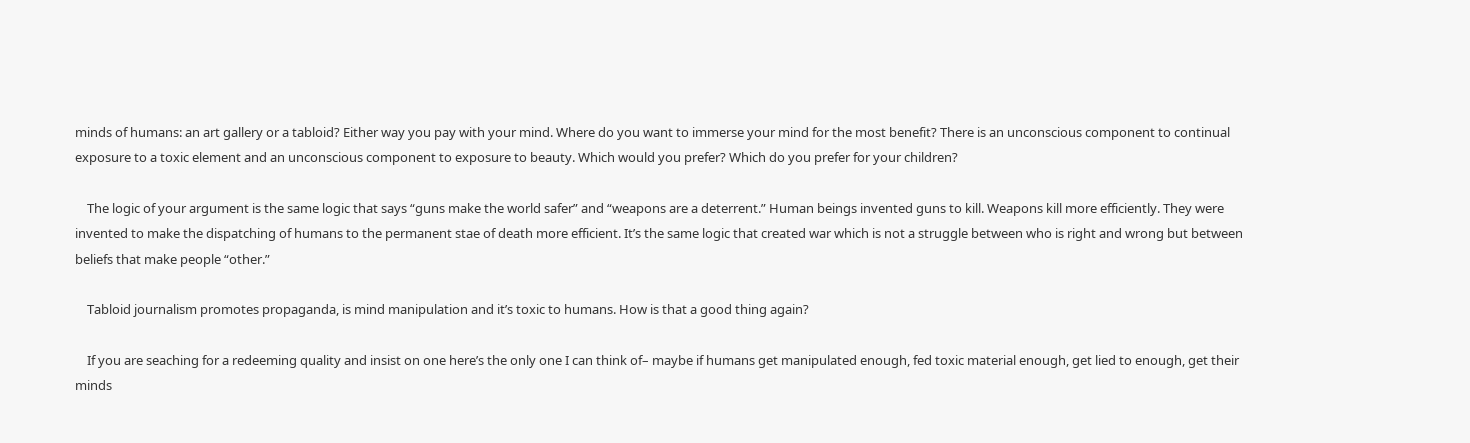minds of humans: an art gallery or a tabloid? Either way you pay with your mind. Where do you want to immerse your mind for the most benefit? There is an unconscious component to continual exposure to a toxic element and an unconscious component to exposure to beauty. Which would you prefer? Which do you prefer for your children?

    The logic of your argument is the same logic that says “guns make the world safer” and “weapons are a deterrent.” Human beings invented guns to kill. Weapons kill more efficiently. They were invented to make the dispatching of humans to the permanent stae of death more efficient. It’s the same logic that created war which is not a struggle between who is right and wrong but between beliefs that make people “other.”

    Tabloid journalism promotes propaganda, is mind manipulation and it’s toxic to humans. How is that a good thing again?

    If you are seaching for a redeeming quality and insist on one here’s the only one I can think of– maybe if humans get manipulated enough, fed toxic material enough, get lied to enough, get their minds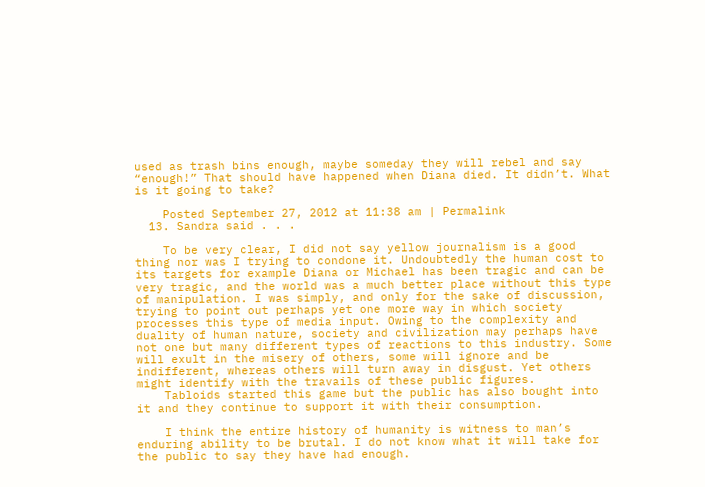used as trash bins enough, maybe someday they will rebel and say “enough!” That should have happened when Diana died. It didn’t. What is it going to take?

    Posted September 27, 2012 at 11:38 am | Permalink
  13. Sandra said . . .

    To be very clear, I did not say yellow journalism is a good thing nor was I trying to condone it. Undoubtedly the human cost to its targets for example Diana or Michael has been tragic and can be very tragic, and the world was a much better place without this type of manipulation. I was simply, and only for the sake of discussion, trying to point out perhaps yet one more way in which society processes this type of media input. Owing to the complexity and duality of human nature, society and civilization may perhaps have not one but many different types of reactions to this industry. Some will exult in the misery of others, some will ignore and be indifferent, whereas others will turn away in disgust. Yet others might identify with the travails of these public figures.
    Tabloids started this game but the public has also bought into it and they continue to support it with their consumption.

    I think the entire history of humanity is witness to man’s enduring ability to be brutal. I do not know what it will take for the public to say they have had enough.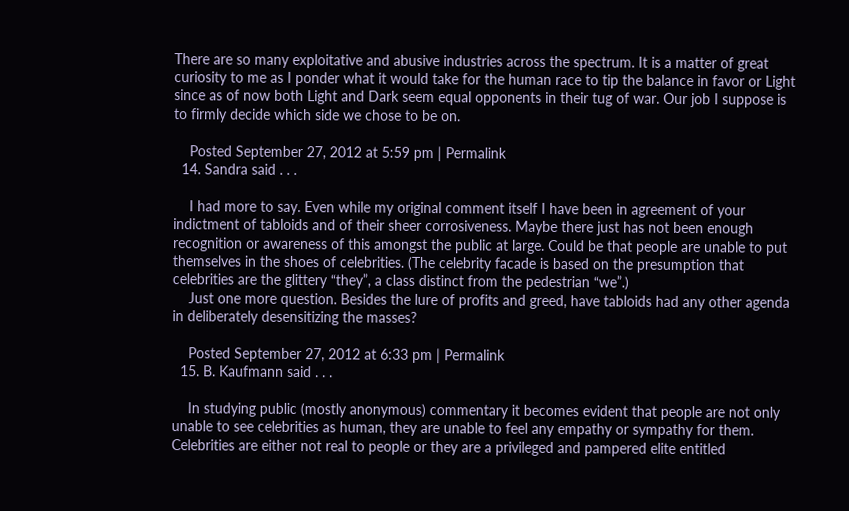There are so many exploitative and abusive industries across the spectrum. It is a matter of great curiosity to me as I ponder what it would take for the human race to tip the balance in favor or Light since as of now both Light and Dark seem equal opponents in their tug of war. Our job I suppose is to firmly decide which side we chose to be on.

    Posted September 27, 2012 at 5:59 pm | Permalink
  14. Sandra said . . .

    I had more to say. Even while my original comment itself I have been in agreement of your indictment of tabloids and of their sheer corrosiveness. Maybe there just has not been enough recognition or awareness of this amongst the public at large. Could be that people are unable to put themselves in the shoes of celebrities. (The celebrity facade is based on the presumption that celebrities are the glittery “they”, a class distinct from the pedestrian “we”.)
    Just one more question. Besides the lure of profits and greed, have tabloids had any other agenda in deliberately desensitizing the masses?

    Posted September 27, 2012 at 6:33 pm | Permalink
  15. B. Kaufmann said . . .

    In studying public (mostly anonymous) commentary it becomes evident that people are not only unable to see celebrities as human, they are unable to feel any empathy or sympathy for them. Celebrities are either not real to people or they are a privileged and pampered elite entitled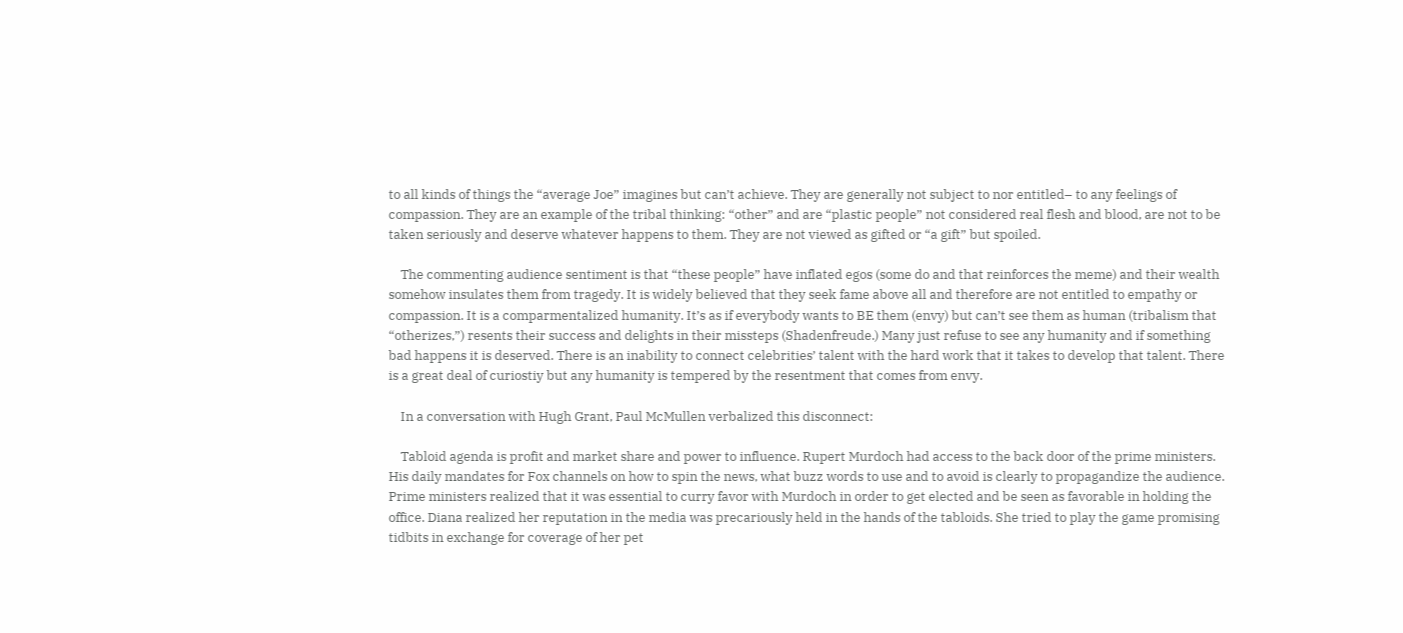to all kinds of things the “average Joe” imagines but can’t achieve. They are generally not subject to nor entitled– to any feelings of compassion. They are an example of the tribal thinking: “other” and are “plastic people” not considered real flesh and blood, are not to be taken seriously and deserve whatever happens to them. They are not viewed as gifted or “a gift” but spoiled.

    The commenting audience sentiment is that “these people” have inflated egos (some do and that reinforces the meme) and their wealth somehow insulates them from tragedy. It is widely believed that they seek fame above all and therefore are not entitled to empathy or compassion. It is a comparmentalized humanity. It’s as if everybody wants to BE them (envy) but can’t see them as human (tribalism that “otherizes,”) resents their success and delights in their missteps (Shadenfreude.) Many just refuse to see any humanity and if something bad happens it is deserved. There is an inability to connect celebrities’ talent with the hard work that it takes to develop that talent. There is a great deal of curiostiy but any humanity is tempered by the resentment that comes from envy.

    In a conversation with Hugh Grant, Paul McMullen verbalized this disconnect:

    Tabloid agenda is profit and market share and power to influence. Rupert Murdoch had access to the back door of the prime ministers. His daily mandates for Fox channels on how to spin the news, what buzz words to use and to avoid is clearly to propagandize the audience. Prime ministers realized that it was essential to curry favor with Murdoch in order to get elected and be seen as favorable in holding the office. Diana realized her reputation in the media was precariously held in the hands of the tabloids. She tried to play the game promising tidbits in exchange for coverage of her pet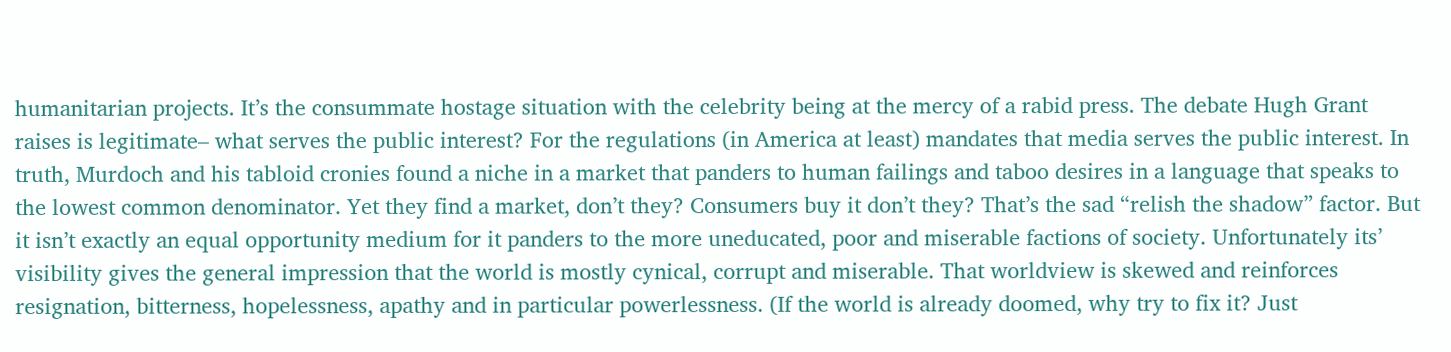humanitarian projects. It’s the consummate hostage situation with the celebrity being at the mercy of a rabid press. The debate Hugh Grant raises is legitimate– what serves the public interest? For the regulations (in America at least) mandates that media serves the public interest. In truth, Murdoch and his tabloid cronies found a niche in a market that panders to human failings and taboo desires in a language that speaks to the lowest common denominator. Yet they find a market, don’t they? Consumers buy it don’t they? That’s the sad “relish the shadow” factor. But it isn’t exactly an equal opportunity medium for it panders to the more uneducated, poor and miserable factions of society. Unfortunately its’ visibility gives the general impression that the world is mostly cynical, corrupt and miserable. That worldview is skewed and reinforces resignation, bitterness, hopelessness, apathy and in particular powerlessness. (If the world is already doomed, why try to fix it? Just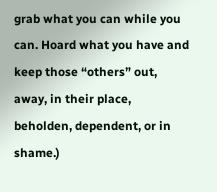grab what you can while you can. Hoard what you have and keep those “others” out, away, in their place, beholden, dependent, or in shame.)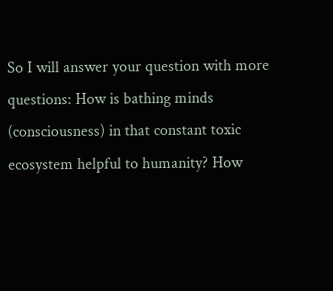So I will answer your question with more questions: How is bathing minds (consciousness) in that constant toxic ecosystem helpful to humanity? How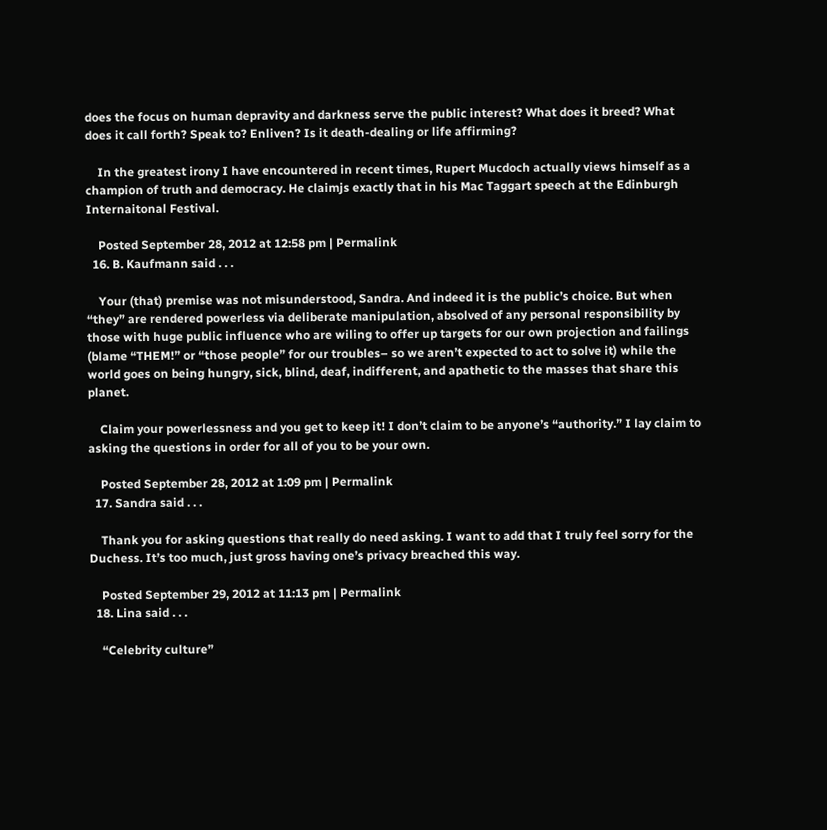does the focus on human depravity and darkness serve the public interest? What does it breed? What does it call forth? Speak to? Enliven? Is it death-dealing or life affirming?

    In the greatest irony I have encountered in recent times, Rupert Mucdoch actually views himself as a champion of truth and democracy. He claimjs exactly that in his Mac Taggart speech at the Edinburgh Internaitonal Festival.

    Posted September 28, 2012 at 12:58 pm | Permalink
  16. B. Kaufmann said . . .

    Your (that) premise was not misunderstood, Sandra. And indeed it is the public’s choice. But when “they” are rendered powerless via deliberate manipulation, absolved of any personal responsibility by those with huge public influence who are wiling to offer up targets for our own projection and failings (blame “THEM!” or “those people” for our troubles– so we aren’t expected to act to solve it) while the world goes on being hungry, sick, blind, deaf, indifferent, and apathetic to the masses that share this planet.

    Claim your powerlessness and you get to keep it! I don’t claim to be anyone’s “authority.” I lay claim to asking the questions in order for all of you to be your own.

    Posted September 28, 2012 at 1:09 pm | Permalink
  17. Sandra said . . .

    Thank you for asking questions that really do need asking. I want to add that I truly feel sorry for the Duchess. It’s too much, just gross having one’s privacy breached this way.

    Posted September 29, 2012 at 11:13 pm | Permalink
  18. Lina said . . .

    “Celebrity culture”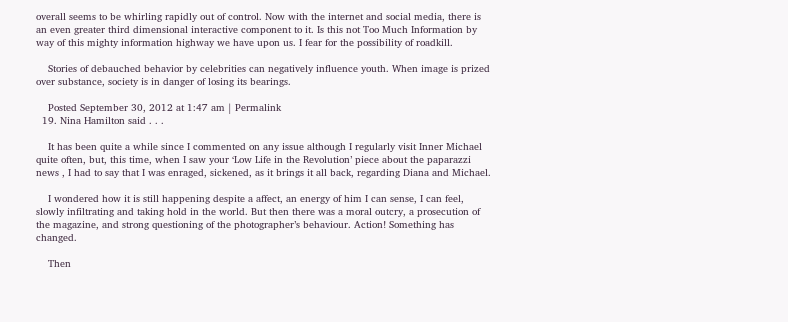overall seems to be whirling rapidly out of control. Now with the internet and social media, there is an even greater third dimensional interactive component to it. Is this not Too Much Information by way of this mighty information highway we have upon us. I fear for the possibility of roadkill.

    Stories of debauched behavior by celebrities can negatively influence youth. When image is prized over substance, society is in danger of losing its bearings.

    Posted September 30, 2012 at 1:47 am | Permalink
  19. Nina Hamilton said . . .

    It has been quite a while since I commented on any issue although I regularly visit Inner Michael quite often, but, this time, when I saw your ‘Low Life in the Revolution’ piece about the paparazzi news , I had to say that I was enraged, sickened, as it brings it all back, regarding Diana and Michael.

    I wondered how it is still happening despite a affect, an energy of him I can sense, I can feel, slowly infiltrating and taking hold in the world. But then there was a moral outcry, a prosecution of the magazine, and strong questioning of the photographer’s behaviour. Action! Something has changed.

    Then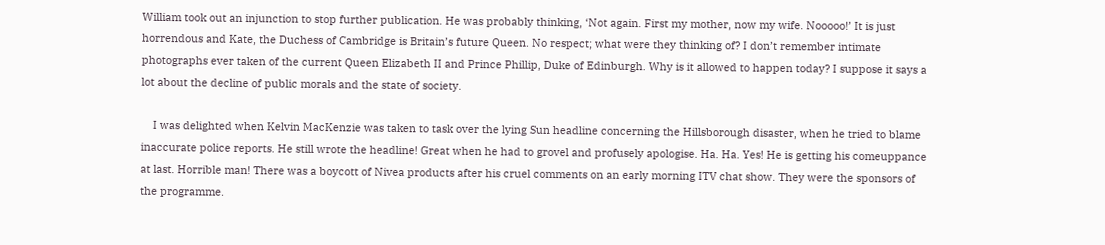William took out an injunction to stop further publication. He was probably thinking, ‘Not again. First my mother, now my wife. Nooooo!’ It is just horrendous and Kate, the Duchess of Cambridge is Britain’s future Queen. No respect; what were they thinking of? I don’t remember intimate photographs ever taken of the current Queen Elizabeth II and Prince Phillip, Duke of Edinburgh. Why is it allowed to happen today? I suppose it says a lot about the decline of public morals and the state of society.

    I was delighted when Kelvin MacKenzie was taken to task over the lying Sun headline concerning the Hillsborough disaster, when he tried to blame inaccurate police reports. He still wrote the headline! Great when he had to grovel and profusely apologise. Ha. Ha. Yes! He is getting his comeuppance at last. Horrible man! There was a boycott of Nivea products after his cruel comments on an early morning ITV chat show. They were the sponsors of the programme.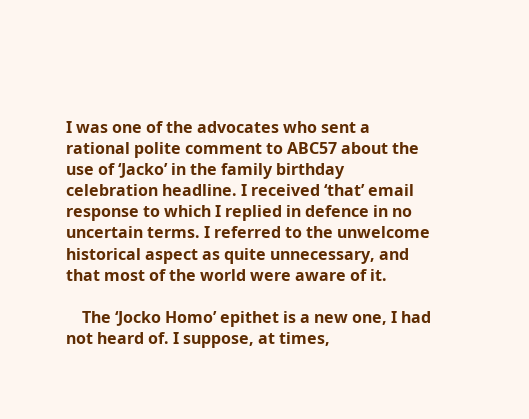I was one of the advocates who sent a rational polite comment to ABC57 about the use of ‘Jacko’ in the family birthday celebration headline. I received ‘that’ email response to which I replied in defence in no uncertain terms. I referred to the unwelcome historical aspect as quite unnecessary, and that most of the world were aware of it.

    The ‘Jocko Homo’ epithet is a new one, I had not heard of. I suppose, at times,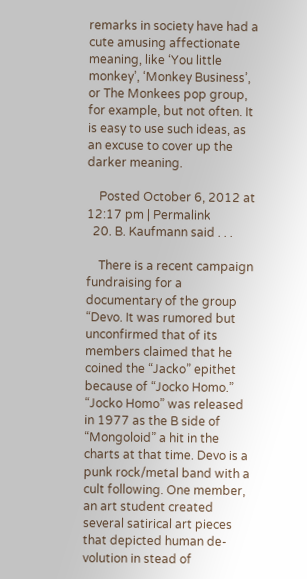remarks in society have had a cute amusing affectionate meaning, like ‘You little monkey’, ‘Monkey Business’, or The Monkees pop group, for example, but not often. It is easy to use such ideas, as an excuse to cover up the darker meaning.

    Posted October 6, 2012 at 12:17 pm | Permalink
  20. B. Kaufmann said . . .

    There is a recent campaign fundraising for a documentary of the group “Devo. It was rumored but unconfirmed that of its members claimed that he coined the “Jacko” epithet because of “Jocko Homo.” “Jocko Homo” was released in 1977 as the B side of “Mongoloid” a hit in the charts at that time. Devo is a punk rock/metal band with a cult following. One member, an art student created several satirical art pieces that depicted human de-volution in stead of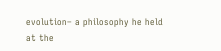evolution– a philosophy he held at the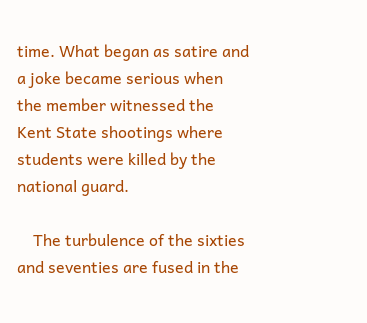time. What began as satire and a joke became serious when the member witnessed the Kent State shootings where students were killed by the national guard.

    The turbulence of the sixties and seventies are fused in the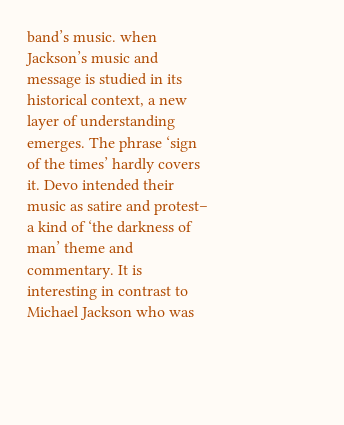band’s music. when Jackson’s music and message is studied in its historical context, a new layer of understanding emerges. The phrase ‘sign of the times’ hardly covers it. Devo intended their music as satire and protest– a kind of ‘the darkness of man’ theme and commentary. It is interesting in contrast to Michael Jackson who was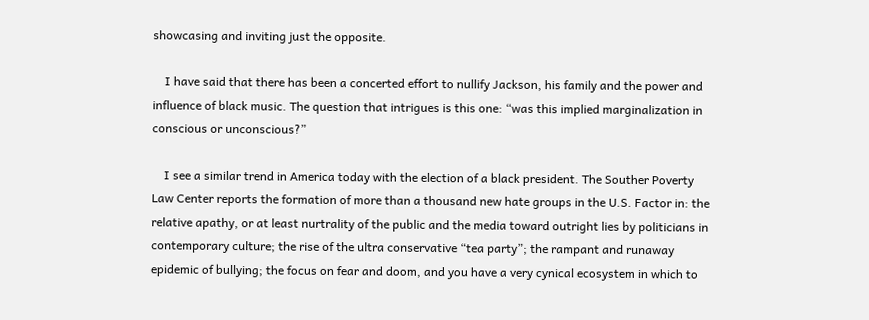showcasing and inviting just the opposite.

    I have said that there has been a concerted effort to nullify Jackson, his family and the power and influence of black music. The question that intrigues is this one: “was this implied marginalization in conscious or unconscious?”

    I see a similar trend in America today with the election of a black president. The Souther Poverty Law Center reports the formation of more than a thousand new hate groups in the U.S. Factor in: the relative apathy, or at least nurtrality of the public and the media toward outright lies by politicians in contemporary culture; the rise of the ultra conservative “tea party”; the rampant and runaway epidemic of bullying; the focus on fear and doom, and you have a very cynical ecosystem in which to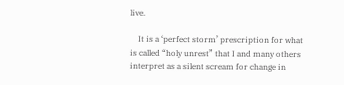live.

    It is a ‘perfect storm’ prescription for what is called “holy unrest” that I and many others interpret as a silent scream for change in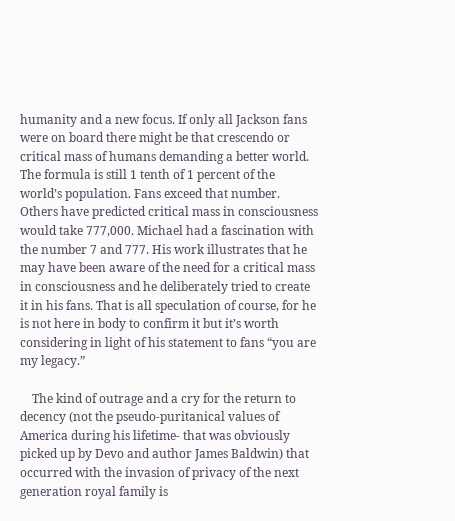humanity and a new focus. If only all Jackson fans were on board there might be that crescendo or critical mass of humans demanding a better world. The formula is still 1 tenth of 1 percent of the world’s population. Fans exceed that number. Others have predicted critical mass in consciousness would take 777,000. Michael had a fascination with the number 7 and 777. His work illustrates that he may have been aware of the need for a critical mass in consciousness and he deliberately tried to create it in his fans. That is all speculation of course, for he is not here in body to confirm it but it’s worth considering in light of his statement to fans “you are my legacy.”

    The kind of outrage and a cry for the return to decency (not the pseudo-puritanical values of America during his lifetime- that was obviously picked up by Devo and author James Baldwin) that occurred with the invasion of privacy of the next generation royal family is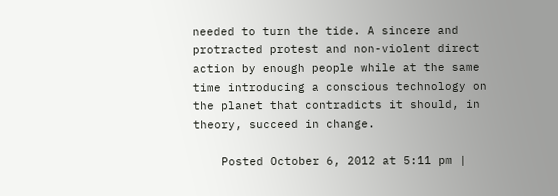needed to turn the tide. A sincere and protracted protest and non-violent direct action by enough people while at the same time introducing a conscious technology on the planet that contradicts it should, in theory, succeed in change.

    Posted October 6, 2012 at 5:11 pm |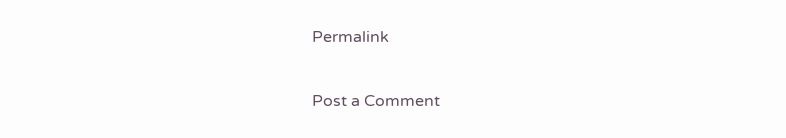Permalink

Post a Comment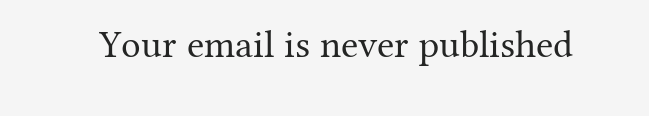Your email is never published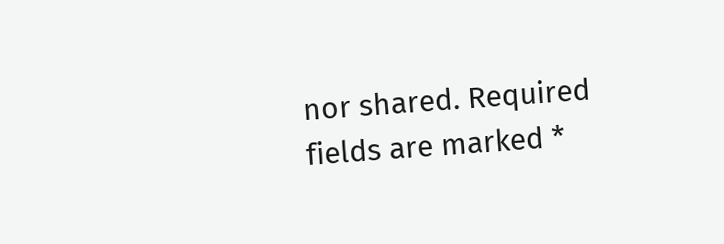nor shared. Required fields are marked *